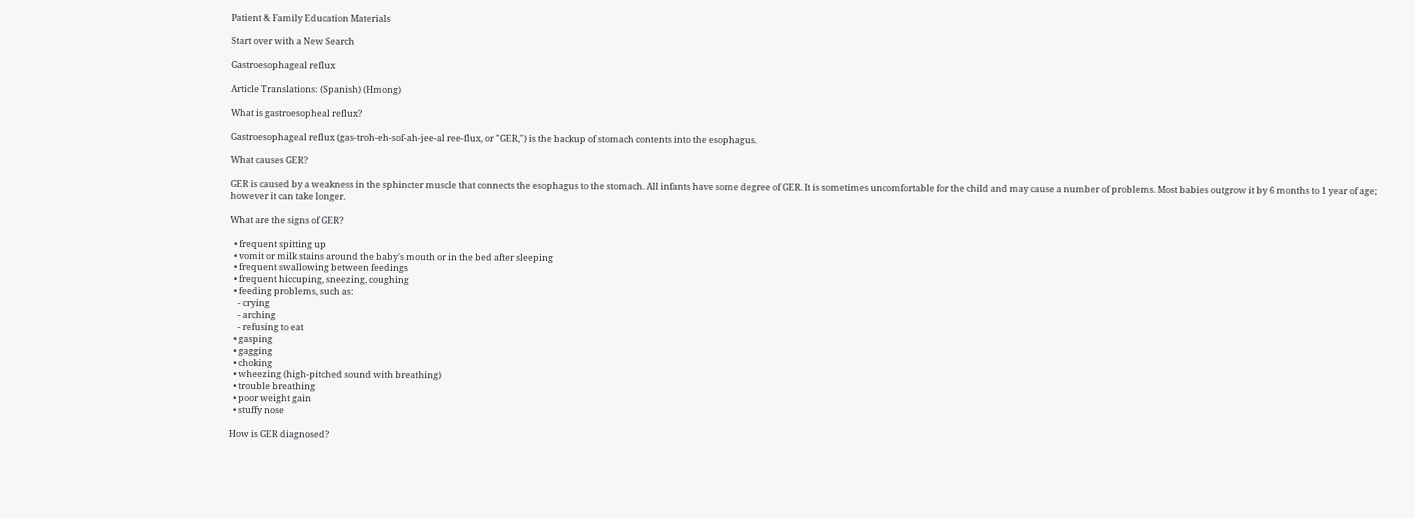Patient & Family Education Materials

Start over with a New Search

Gastroesophageal reflux

Article Translations: (Spanish) (Hmong)

What is gastroesopheal reflux?

Gastroesophageal reflux (gas-troh-eh-sof-ah-jee-al ree-flux, or "GER,") is the backup of stomach contents into the esophagus.

What causes GER?

GER is caused by a weakness in the sphincter muscle that connects the esophagus to the stomach. All infants have some degree of GER. It is sometimes uncomfortable for the child and may cause a number of problems. Most babies outgrow it by 6 months to 1 year of age; however it can take longer.

What are the signs of GER?

  • frequent spitting up
  • vomit or milk stains around the baby's mouth or in the bed after sleeping
  • frequent swallowing between feedings
  • frequent hiccuping, sneezing, coughing
  • feeding problems, such as:
    - crying
    - arching
    - refusing to eat
  • gasping
  • gagging
  • choking
  • wheezing (high-pitched sound with breathing)
  • trouble breathing
  • poor weight gain
  • stuffy nose

How is GER diagnosed?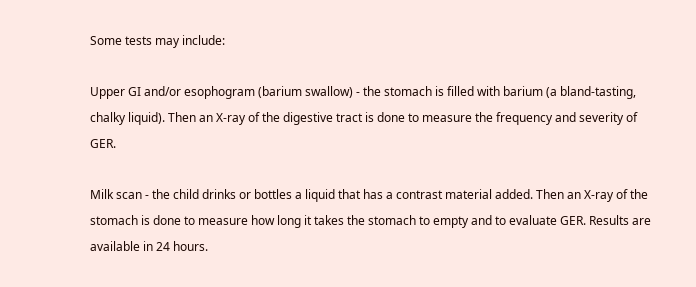Some tests may include:

Upper GI and/or esophogram (barium swallow) - the stomach is filled with barium (a bland-tasting, chalky liquid). Then an X-ray of the digestive tract is done to measure the frequency and severity of GER.

Milk scan - the child drinks or bottles a liquid that has a contrast material added. Then an X-ray of the stomach is done to measure how long it takes the stomach to empty and to evaluate GER. Results are available in 24 hours.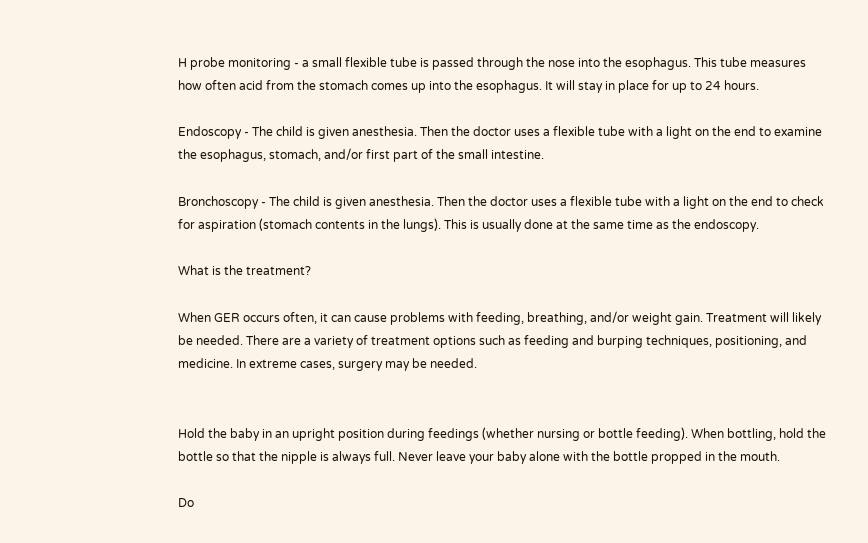H probe monitoring - a small flexible tube is passed through the nose into the esophagus. This tube measures how often acid from the stomach comes up into the esophagus. It will stay in place for up to 24 hours.

Endoscopy - The child is given anesthesia. Then the doctor uses a flexible tube with a light on the end to examine the esophagus, stomach, and/or first part of the small intestine.

Bronchoscopy - The child is given anesthesia. Then the doctor uses a flexible tube with a light on the end to check for aspiration (stomach contents in the lungs). This is usually done at the same time as the endoscopy.

What is the treatment?

When GER occurs often, it can cause problems with feeding, breathing, and/or weight gain. Treatment will likely be needed. There are a variety of treatment options such as feeding and burping techniques, positioning, and medicine. In extreme cases, surgery may be needed.


Hold the baby in an upright position during feedings (whether nursing or bottle feeding). When bottling, hold the bottle so that the nipple is always full. Never leave your baby alone with the bottle propped in the mouth.

Do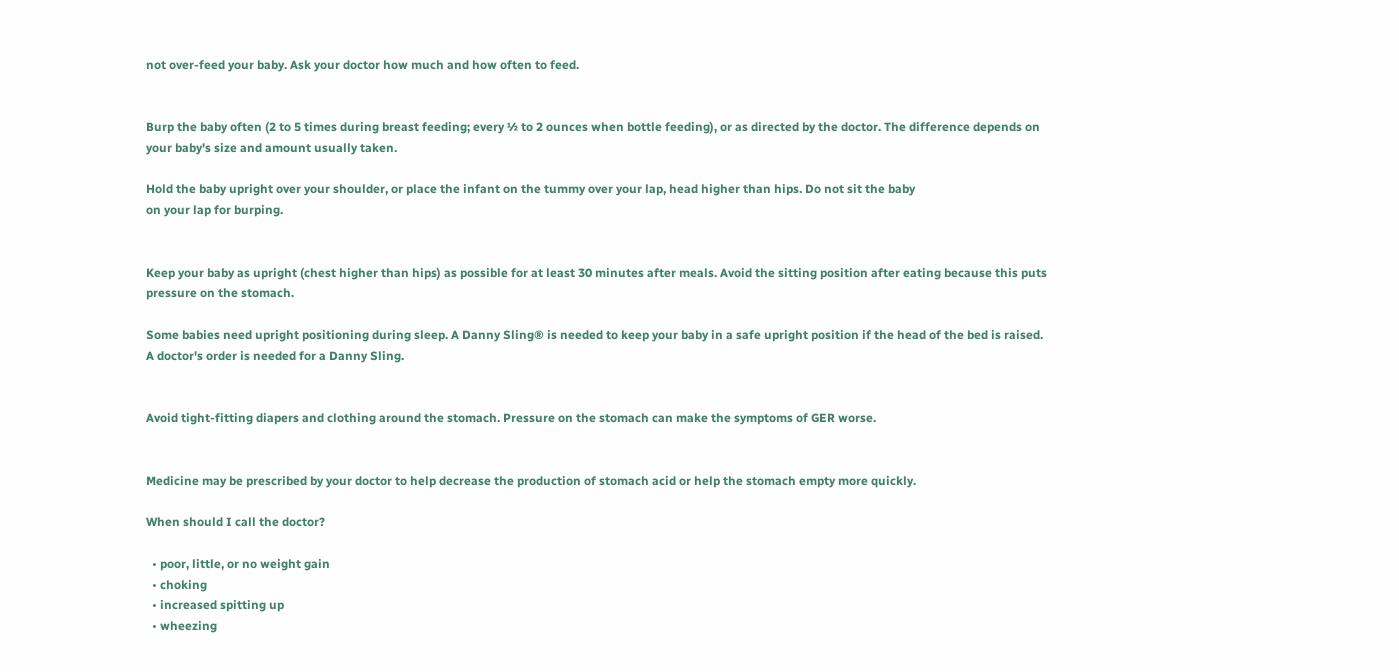not over-feed your baby. Ask your doctor how much and how often to feed.


Burp the baby often (2 to 5 times during breast feeding; every ½ to 2 ounces when bottle feeding), or as directed by the doctor. The difference depends on your baby's size and amount usually taken.

Hold the baby upright over your shoulder, or place the infant on the tummy over your lap, head higher than hips. Do not sit the baby
on your lap for burping.


Keep your baby as upright (chest higher than hips) as possible for at least 30 minutes after meals. Avoid the sitting position after eating because this puts pressure on the stomach.

Some babies need upright positioning during sleep. A Danny Sling® is needed to keep your baby in a safe upright position if the head of the bed is raised. A doctor's order is needed for a Danny Sling.


Avoid tight-fitting diapers and clothing around the stomach. Pressure on the stomach can make the symptoms of GER worse.


Medicine may be prescribed by your doctor to help decrease the production of stomach acid or help the stomach empty more quickly.

When should I call the doctor?

  • poor, little, or no weight gain
  • choking
  • increased spitting up
  • wheezing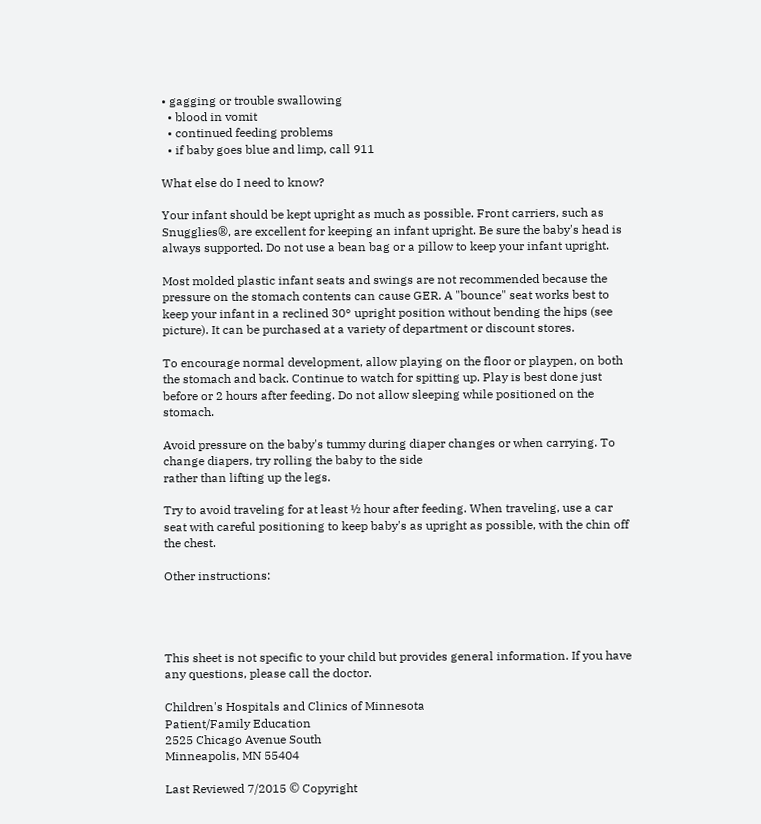• gagging or trouble swallowing
  • blood in vomit
  • continued feeding problems
  • if baby goes blue and limp, call 911

What else do I need to know?

Your infant should be kept upright as much as possible. Front carriers, such as Snugglies®, are excellent for keeping an infant upright. Be sure the baby's head is always supported. Do not use a bean bag or a pillow to keep your infant upright.

Most molded plastic infant seats and swings are not recommended because the pressure on the stomach contents can cause GER. A "bounce" seat works best to keep your infant in a reclined 30° upright position without bending the hips (see picture). It can be purchased at a variety of department or discount stores.

To encourage normal development, allow playing on the floor or playpen, on both the stomach and back. Continue to watch for spitting up. Play is best done just before or 2 hours after feeding. Do not allow sleeping while positioned on the stomach.

Avoid pressure on the baby's tummy during diaper changes or when carrying. To change diapers, try rolling the baby to the side
rather than lifting up the legs.

Try to avoid traveling for at least ½ hour after feeding. When traveling, use a car seat with careful positioning to keep baby's as upright as possible, with the chin off the chest.

Other instructions:




This sheet is not specific to your child but provides general information. If you have any questions, please call the doctor.

Children's Hospitals and Clinics of Minnesota
Patient/Family Education
2525 Chicago Avenue South
Minneapolis, MN 55404

Last Reviewed 7/2015 © Copyright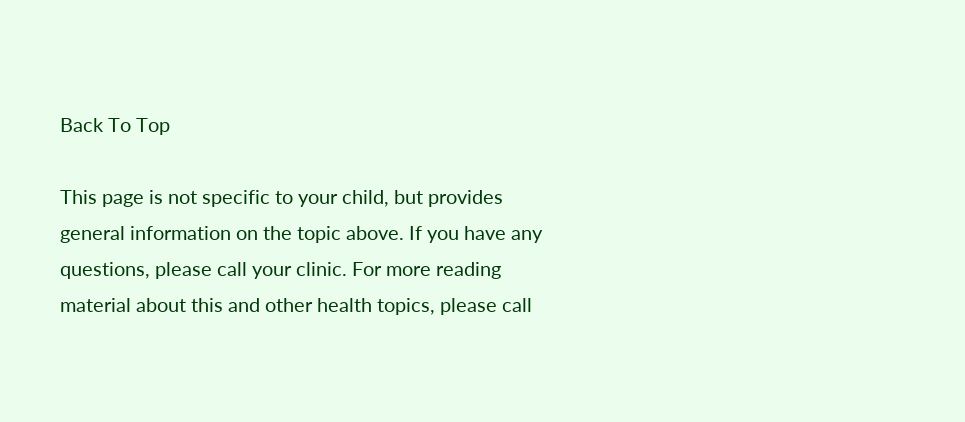Back To Top

This page is not specific to your child, but provides general information on the topic above. If you have any questions, please call your clinic. For more reading material about this and other health topics, please call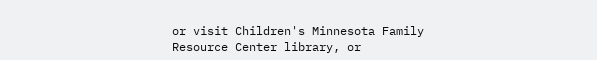or visit Children's Minnesota Family Resource Center library, or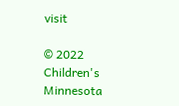visit

© 2022 Children's Minnesota